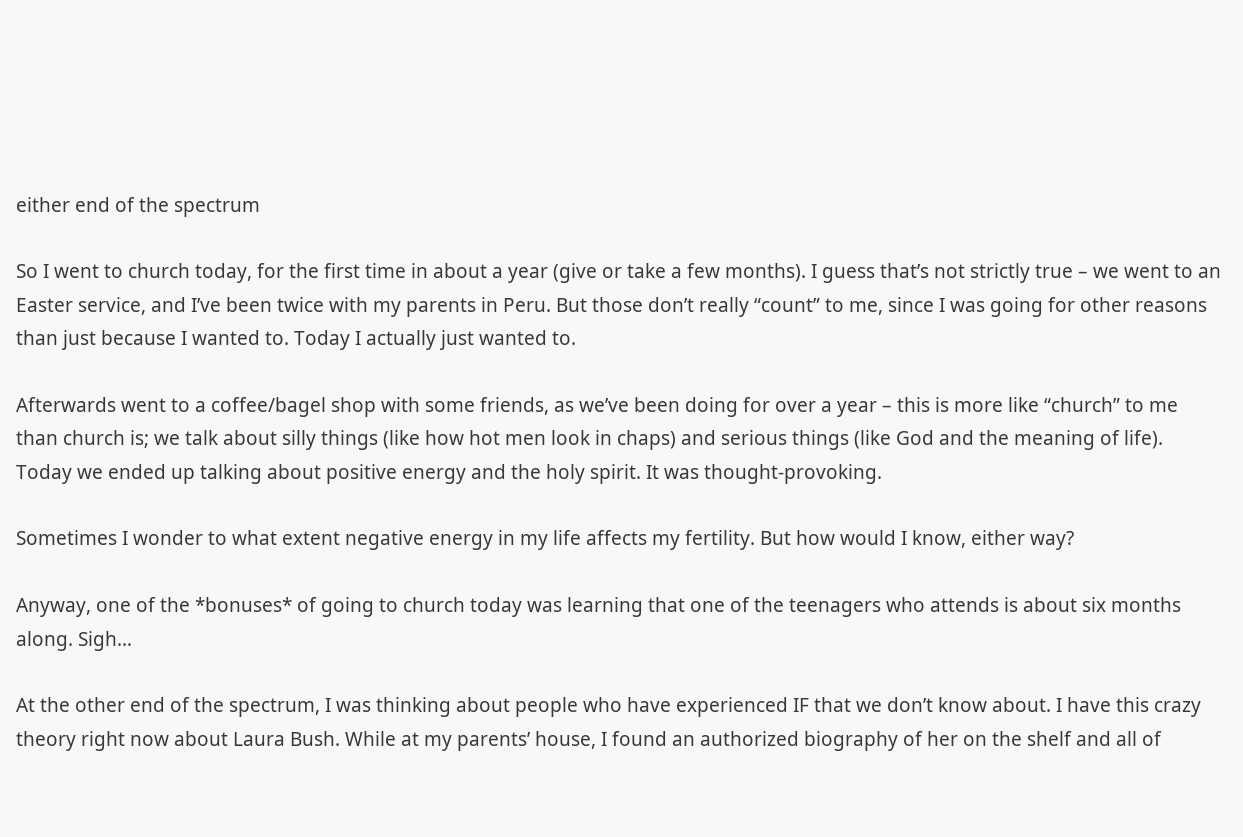either end of the spectrum

So I went to church today, for the first time in about a year (give or take a few months). I guess that’s not strictly true – we went to an Easter service, and I’ve been twice with my parents in Peru. But those don’t really “count” to me, since I was going for other reasons than just because I wanted to. Today I actually just wanted to.

Afterwards went to a coffee/bagel shop with some friends, as we’ve been doing for over a year – this is more like “church” to me than church is; we talk about silly things (like how hot men look in chaps) and serious things (like God and the meaning of life). Today we ended up talking about positive energy and the holy spirit. It was thought-provoking.

Sometimes I wonder to what extent negative energy in my life affects my fertility. But how would I know, either way?

Anyway, one of the *bonuses* of going to church today was learning that one of the teenagers who attends is about six months along. Sigh…

At the other end of the spectrum, I was thinking about people who have experienced IF that we don’t know about. I have this crazy theory right now about Laura Bush. While at my parents’ house, I found an authorized biography of her on the shelf and all of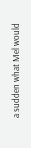a sudden what Mel would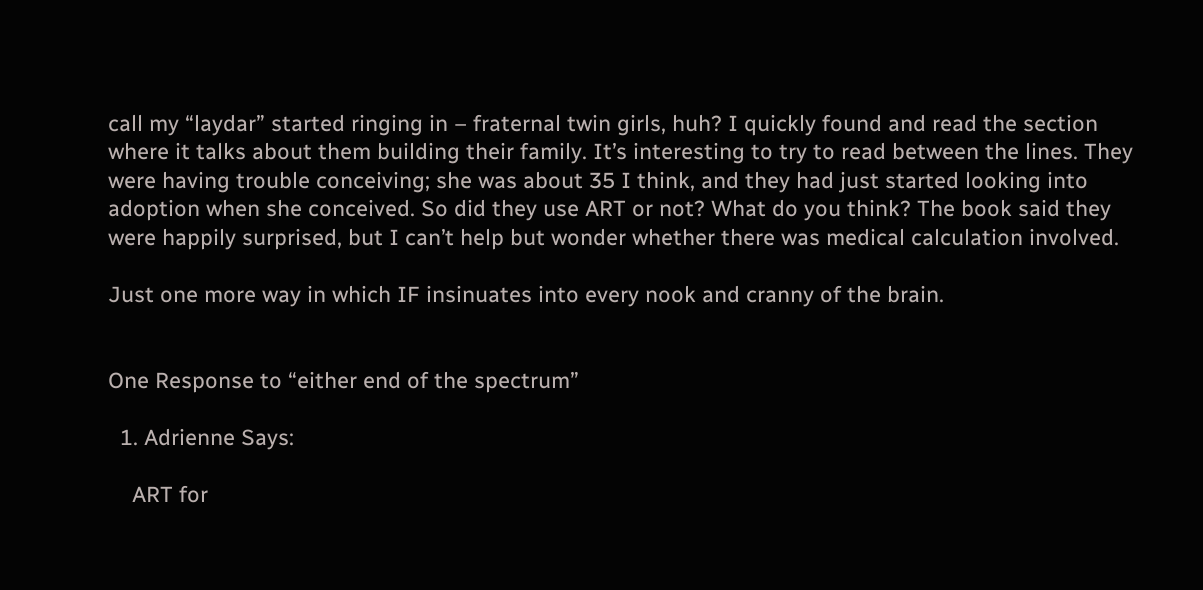call my “laydar” started ringing in – fraternal twin girls, huh? I quickly found and read the section where it talks about them building their family. It’s interesting to try to read between the lines. They were having trouble conceiving; she was about 35 I think, and they had just started looking into adoption when she conceived. So did they use ART or not? What do you think? The book said they were happily surprised, but I can’t help but wonder whether there was medical calculation involved.

Just one more way in which IF insinuates into every nook and cranny of the brain.


One Response to “either end of the spectrum”

  1. Adrienne Says:

    ART for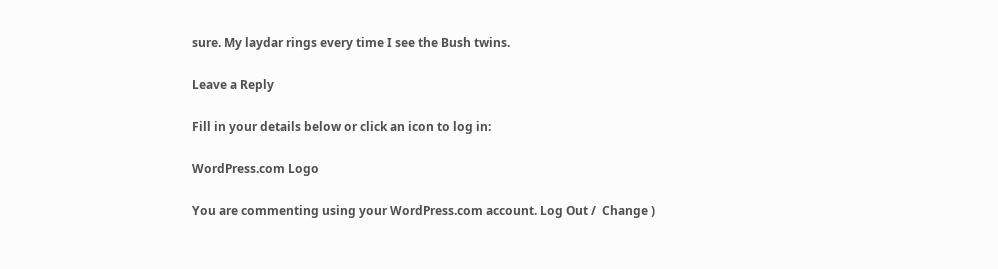sure. My laydar rings every time I see the Bush twins.

Leave a Reply

Fill in your details below or click an icon to log in:

WordPress.com Logo

You are commenting using your WordPress.com account. Log Out /  Change )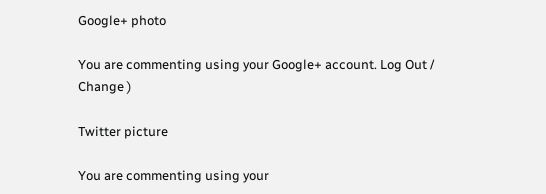Google+ photo

You are commenting using your Google+ account. Log Out /  Change )

Twitter picture

You are commenting using your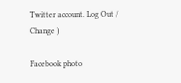Twitter account. Log Out /  Change )

Facebook photo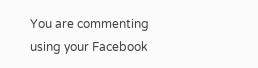You are commenting using your Facebook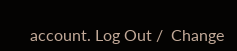account. Log Out /  Change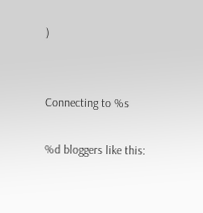)


Connecting to %s

%d bloggers like this: